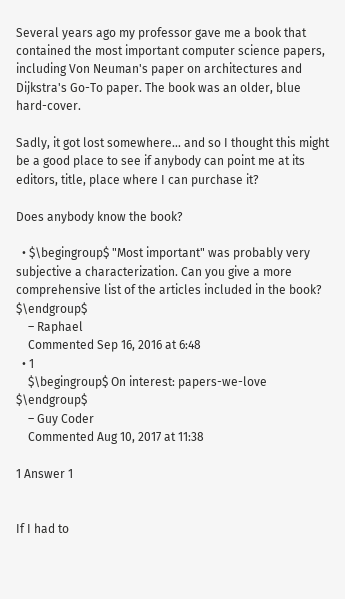Several years ago my professor gave me a book that contained the most important computer science papers, including Von Neuman's paper on architectures and Dijkstra's Go-To paper. The book was an older, blue hard-cover.

Sadly, it got lost somewhere... and so I thought this might be a good place to see if anybody can point me at its editors, title, place where I can purchase it?

Does anybody know the book?

  • $\begingroup$ "Most important" was probably very subjective a characterization. Can you give a more comprehensive list of the articles included in the book? $\endgroup$
    – Raphael
    Commented Sep 16, 2016 at 6:48
  • 1
    $\begingroup$ On interest: papers-we-love $\endgroup$
    – Guy Coder
    Commented Aug 10, 2017 at 11:38

1 Answer 1


If I had to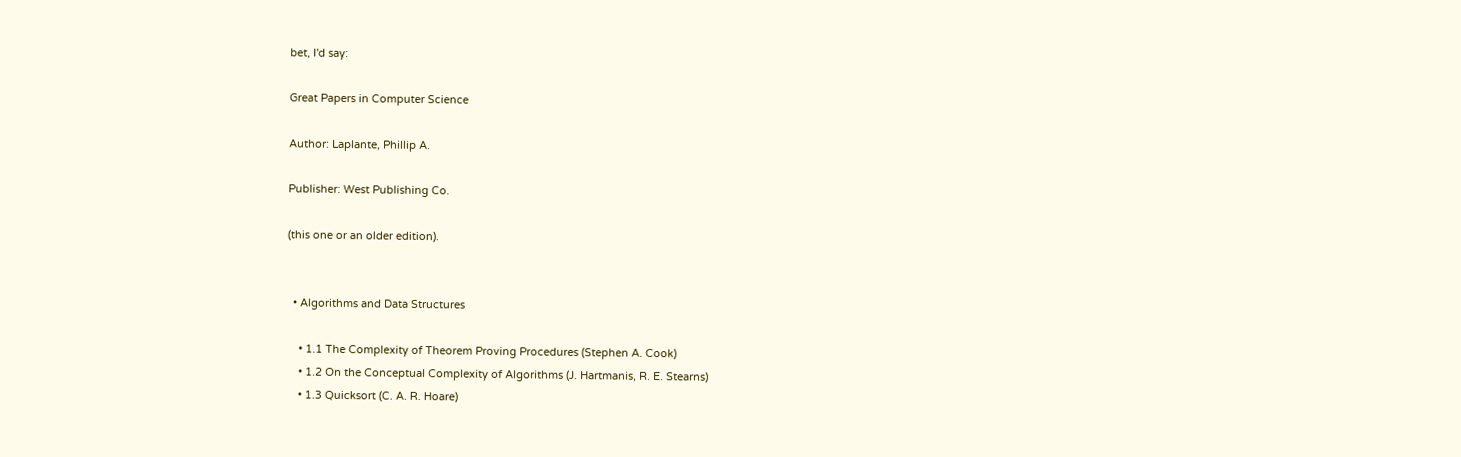bet, I'd say:

Great Papers in Computer Science

Author: Laplante, Phillip A.

Publisher: West Publishing Co.

(this one or an older edition).


  • Algorithms and Data Structures

    • 1.1 The Complexity of Theorem Proving Procedures (Stephen A. Cook)
    • 1.2 On the Conceptual Complexity of Algorithms (J. Hartmanis, R. E. Stearns)
    • 1.3 Quicksort (C. A. R. Hoare)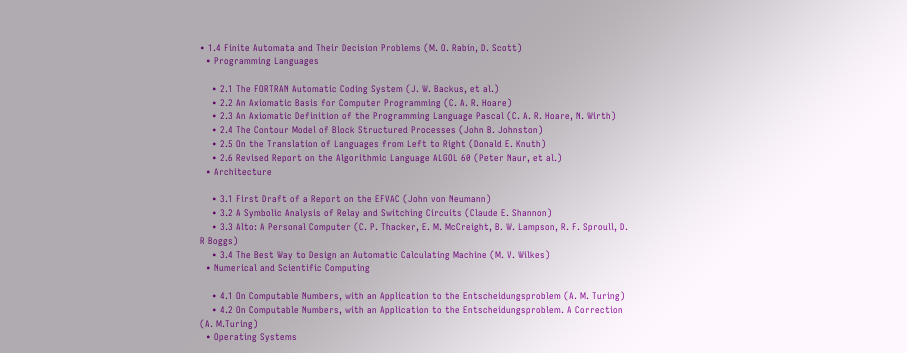• 1.4 Finite Automata and Their Decision Problems (M. O. Rabin, D. Scott)
  • Programming Languages

    • 2.1 The FORTRAN Automatic Coding System (J. W. Backus, et al.)
    • 2.2 An Axiomatic Basis for Computer Programming (C. A. R. Hoare)
    • 2.3 An Axiomatic Definition of the Programming Language Pascal (C. A. R. Hoare, N. Wirth)
    • 2.4 The Contour Model of Block Structured Processes (John B. Johnston)
    • 2.5 On the Translation of Languages from Left to Right (Donald E. Knuth)
    • 2.6 Revised Report on the Algorithmic Language ALGOL 60 (Peter Naur, et al.)
  • Architecture

    • 3.1 First Draft of a Report on the EFVAC (John von Neumann)
    • 3.2 A Symbolic Analysis of Relay and Switching Circuits (Claude E. Shannon)
    • 3.3 Alto: A Personal Computer (C. P. Thacker, E. M. McCreight, B. W. Lampson, R. F. Sproull, D. R Boggs)
    • 3.4 The Best Way to Design an Automatic Calculating Machine (M. V. Wilkes)
  • Numerical and Scientific Computing

    • 4.1 On Computable Numbers, with an Application to the Entscheidungsproblem (A. M. Turing)
    • 4.2 On Computable Numbers, with an Application to the Entscheidungsproblem. A Correction (A. M.Turing)
  • Operating Systems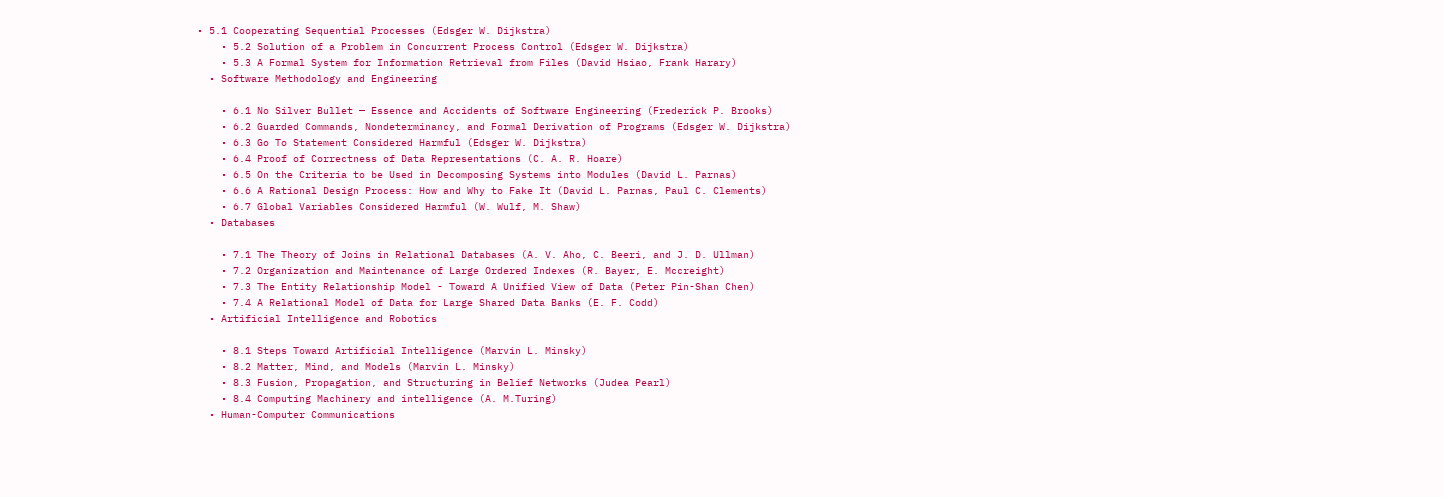• 5.1 Cooperating Sequential Processes (Edsger W. Dijkstra)
    • 5.2 Solution of a Problem in Concurrent Process Control (Edsger W. Dijkstra)
    • 5.3 A Formal System for Information Retrieval from Files (David Hsiao, Frank Harary)
  • Software Methodology and Engineering

    • 6.1 No Silver Bullet — Essence and Accidents of Software Engineering (Frederick P. Brooks)
    • 6.2 Guarded Commands, Nondeterminancy, and Formal Derivation of Programs (Edsger W. Dijkstra)
    • 6.3 Go To Statement Considered Harmful (Edsger W. Dijkstra)
    • 6.4 Proof of Correctness of Data Representations (C. A. R. Hoare)
    • 6.5 On the Criteria to be Used in Decomposing Systems into Modules (David L. Parnas)
    • 6.6 A Rational Design Process: How and Why to Fake It (David L. Parnas, Paul C. Clements)
    • 6.7 Global Variables Considered Harmful (W. Wulf, M. Shaw)
  • Databases

    • 7.1 The Theory of Joins in Relational Databases (A. V. Aho, C. Beeri, and J. D. Ullman)
    • 7.2 Organization and Maintenance of Large Ordered Indexes (R. Bayer, E. Mccreight)
    • 7.3 The Entity Relationship Model - Toward A Unified View of Data (Peter Pin-Shan Chen)
    • 7.4 A Relational Model of Data for Large Shared Data Banks (E. F. Codd)
  • Artificial Intelligence and Robotics

    • 8.1 Steps Toward Artificial Intelligence (Marvin L. Minsky)
    • 8.2 Matter, Mind, and Models (Marvin L. Minsky)
    • 8.3 Fusion, Propagation, and Structuring in Belief Networks (Judea Pearl)
    • 8.4 Computing Machinery and intelligence (A. M.Turing)
  • Human-Computer Communications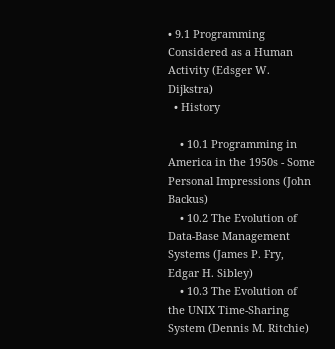• 9.1 Programming Considered as a Human Activity (Edsger W. Dijkstra)
  • History

    • 10.1 Programming in America in the 1950s - Some Personal Impressions (John Backus)
    • 10.2 The Evolution of Data-Base Management Systems (James P. Fry, Edgar H. Sibley)
    • 10.3 The Evolution of the UNIX Time-Sharing System (Dennis M. Ritchie)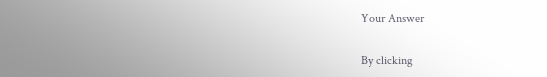Your Answer

By clicking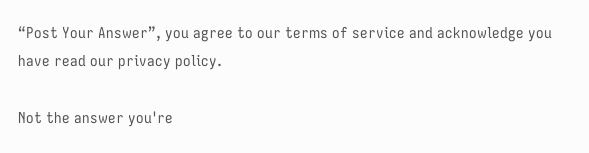“Post Your Answer”, you agree to our terms of service and acknowledge you have read our privacy policy.

Not the answer you're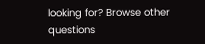looking for? Browse other questions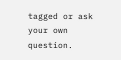tagged or ask your own question.